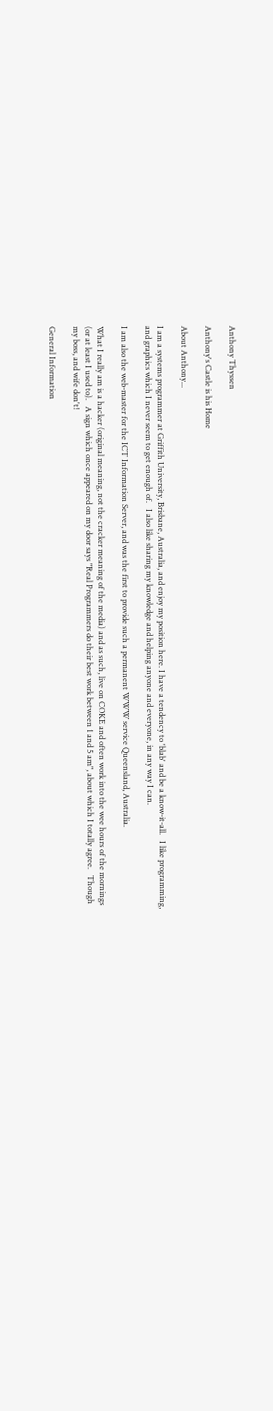Anthony Thyssen

Anthony's Castle is his Home

About Anthony...

I am a systems programmer at Griffith University, Brisbane, Australia, and enjoy my position here. I have a tendency to 'blab' and be a know-it-all.   I like programming, and graphics which I never seem to get enough of.   I also like sharing my knowledge and helping anyone and everyone, in any way I can.

I am also the web-master for the ICT Information Server, and was the first to provide such a permanent WWW service Queensland, Australia.

What I really am is a hacker (original meaning, not the cracker meaning of the media) and as such, live on COKE and often work into the wee hours of the mornings (or at least I used to).   A sign which once appeared on my door says "Real Programmers do their best work between 1 and 5 am", about which I totally agree.   Though my boss, and wife don't!

General Information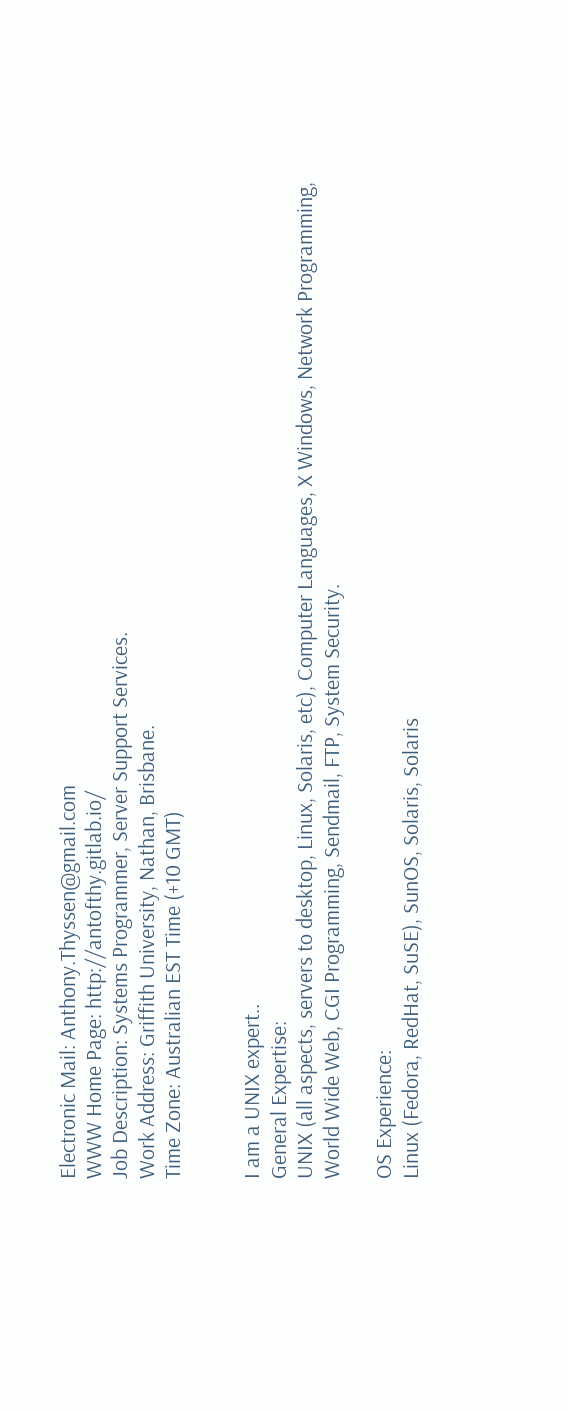Electronic Mail: Anthony.Thyssen@gmail.com
WWW Home Page: http://antofthy.gitlab.io/
Job Description: Systems Programmer, Server Support Services.
Work Address: Griffith University, Nathan, Brisbane.
Time Zone: Australian EST Time (+10 GMT)


I am a UNIX expert..
General Expertise:
UNIX (all aspects, servers to desktop, Linux, Solaris, etc), Computer Languages, X Windows, Network Programming, World Wide Web, CGI Programming, Sendmail, FTP, System Security.

OS Experience:
Linux (Fedora, RedHat, SuSE), SunOS, Solaris, Solaris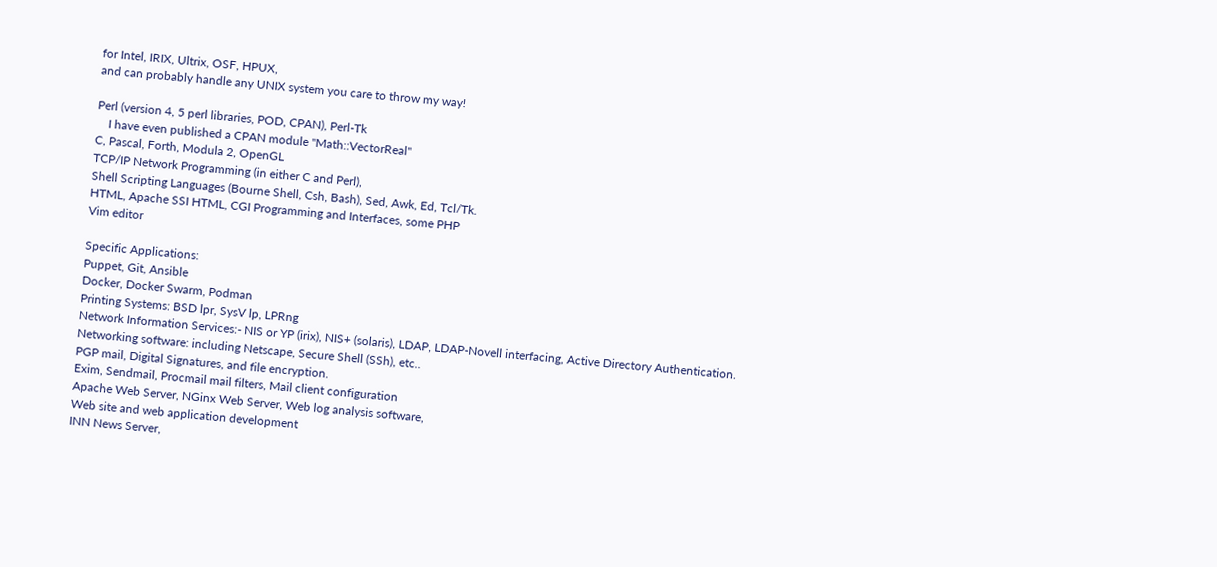for Intel, IRIX, Ultrix, OSF, HPUX,
and can probably handle any UNIX system you care to throw my way!

Perl (version 4, 5 perl libraries, POD, CPAN), Perl-Tk
    I have even published a CPAN module "Math::VectorReal"
C, Pascal, Forth, Modula 2, OpenGL
TCP/IP Network Programming (in either C and Perl),
Shell Scripting Languages (Bourne Shell, Csh, Bash), Sed, Awk, Ed, Tcl/Tk.
HTML, Apache SSI HTML, CGI Programming and Interfaces, some PHP
Vim editor

Specific Applications:
Puppet, Git, Ansible
Docker, Docker Swarm, Podman
Printing Systems: BSD lpr, SysV lp, LPRng
Network Information Services:- NIS or YP (irix), NIS+ (solaris), LDAP, LDAP-Novell interfacing, Active Directory Authentication.
Networking software: including Netscape, Secure Shell (SSh), etc..
PGP mail, Digital Signatures, and file encryption.
Exim, Sendmail, Procmail mail filters, Mail client configuration
Apache Web Server, NGinx Web Server, Web log analysis software,
Web site and web application development
INN News Server,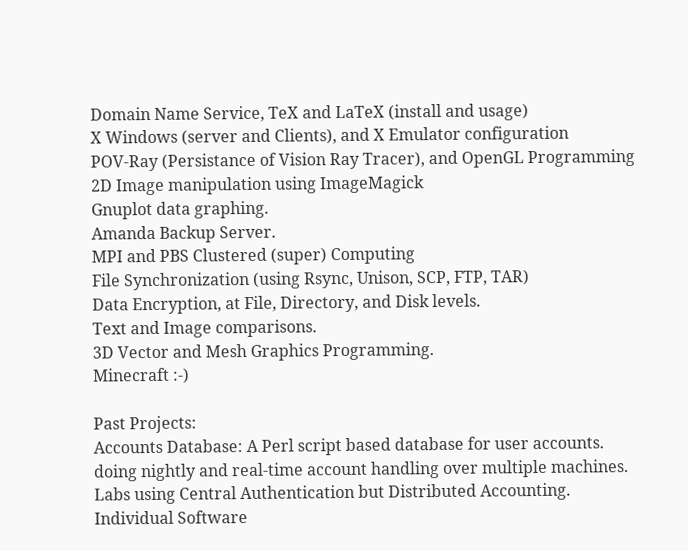Domain Name Service, TeX and LaTeX (install and usage)
X Windows (server and Clients), and X Emulator configuration
POV-Ray (Persistance of Vision Ray Tracer), and OpenGL Programming
2D Image manipulation using ImageMagick
Gnuplot data graphing.
Amanda Backup Server.
MPI and PBS Clustered (super) Computing
File Synchronization (using Rsync, Unison, SCP, FTP, TAR)
Data Encryption, at File, Directory, and Disk levels.
Text and Image comparisons.
3D Vector and Mesh Graphics Programming.
Minecraft :-)

Past Projects:
Accounts Database: A Perl script based database for user accounts.
doing nightly and real-time account handling over multiple machines.
Labs using Central Authentication but Distributed Accounting.
Individual Software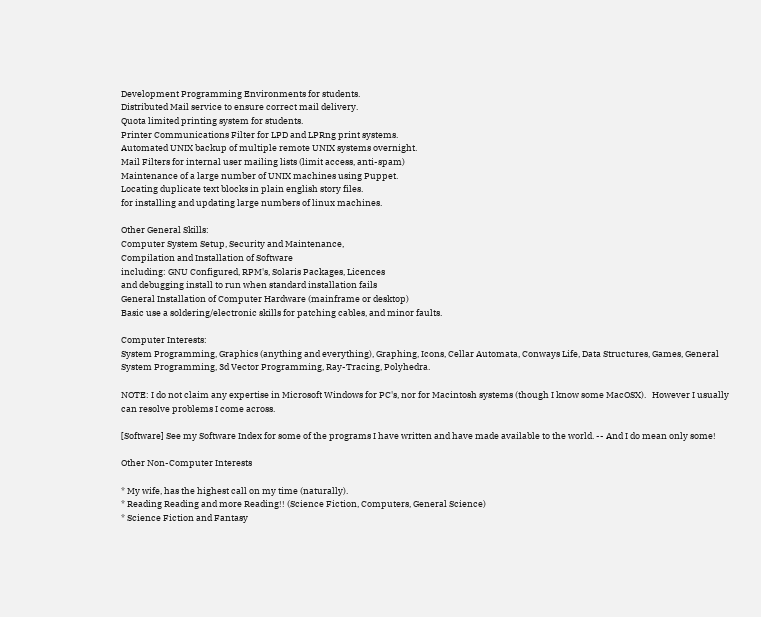Development Programming Environments for students.
Distributed Mail service to ensure correct mail delivery.
Quota limited printing system for students.
Printer Communications Filter for LPD and LPRng print systems.
Automated UNIX backup of multiple remote UNIX systems overnight.
Mail Filters for internal user mailing lists (limit access, anti-spam)
Maintenance of a large number of UNIX machines using Puppet.
Locating duplicate text blocks in plain english story files.
for installing and updating large numbers of linux machines.

Other General Skills:
Computer System Setup, Security and Maintenance,
Compilation and Installation of Software
including: GNU Configured, RPM's, Solaris Packages, Licences
and debugging install to run when standard installation fails
General Installation of Computer Hardware (mainframe or desktop)
Basic use a soldering/electronic skills for patching cables, and minor faults.

Computer Interests:
System Programming, Graphics (anything and everything), Graphing, Icons, Cellar Automata, Conways Life, Data Structures, Games, General System Programming, 3d Vector Programming, Ray-Tracing, Polyhedra.

NOTE: I do not claim any expertise in Microsoft Windows for PC's, nor for Macintosh systems (though I know some MacOSX).   However I usually can resolve problems I come across.

[Software] See my Software Index for some of the programs I have written and have made available to the world. -- And I do mean only some!

Other Non-Computer Interests

* My wife, has the highest call on my time (naturally).
* Reading Reading and more Reading!! (Science Fiction, Computers, General Science)
* Science Fiction and Fantasy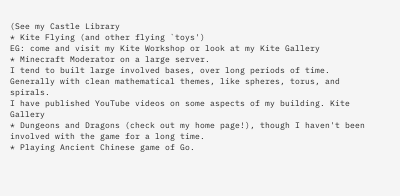(See my Castle Library
* Kite Flying (and other flying `toys')
EG: come and visit my Kite Workshop or look at my Kite Gallery
* Minecraft Moderator on a large server.
I tend to built large involved bases, over long periods of time.
Generally with clean mathematical themes, like spheres, torus, and spirals.
I have published YouTube videos on some aspects of my building. Kite Gallery
* Dungeons and Dragons (check out my home page!), though I haven't been involved with the game for a long time.
* Playing Ancient Chinese game of Go.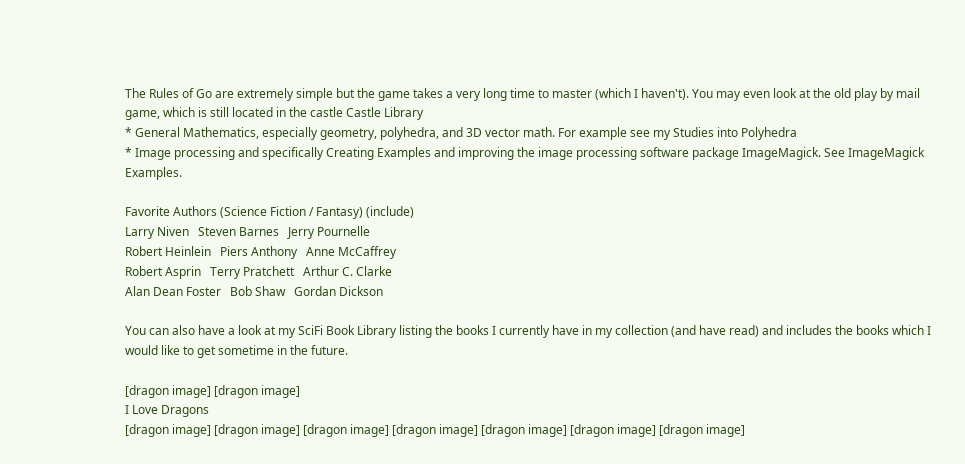The Rules of Go are extremely simple but the game takes a very long time to master (which I haven't). You may even look at the old play by mail game, which is still located in the castle Castle Library
* General Mathematics, especially geometry, polyhedra, and 3D vector math. For example see my Studies into Polyhedra
* Image processing and specifically Creating Examples and improving the image processing software package ImageMagick. See ImageMagick Examples.

Favorite Authors (Science Fiction / Fantasy) (include)
Larry Niven   Steven Barnes   Jerry Pournelle
Robert Heinlein   Piers Anthony   Anne McCaffrey
Robert Asprin   Terry Pratchett   Arthur C. Clarke
Alan Dean Foster   Bob Shaw   Gordan Dickson

You can also have a look at my SciFi Book Library listing the books I currently have in my collection (and have read) and includes the books which I would like to get sometime in the future.

[dragon image] [dragon image]
I Love Dragons
[dragon image] [dragon image] [dragon image] [dragon image] [dragon image] [dragon image] [dragon image]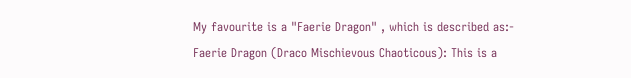My favourite is a "Faerie Dragon" , which is described as:-
Faerie Dragon (Draco Mischievous Chaoticous): This is a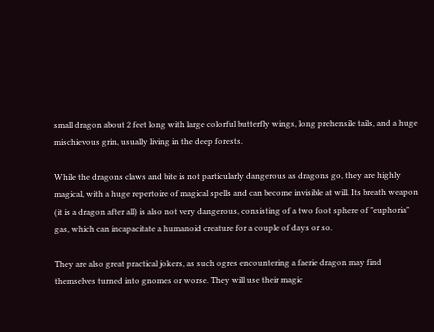small dragon about 2 feet long with large colorful butterfly wings, long prehensile tails, and a huge mischievous grin, usually living in the deep forests.

While the dragons claws and bite is not particularly dangerous as dragons go, they are highly magical, with a huge repertoire of magical spells and can become invisible at will. Its breath weapon (it is a dragon after all) is also not very dangerous, consisting of a two foot sphere of "euphoria" gas, which can incapacitate a humanoid creature for a couple of days or so.

They are also great practical jokers, as such ogres encountering a faerie dragon may find themselves turned into gnomes or worse. They will use their magic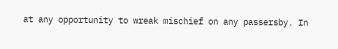at any opportunity to wreak mischief on any passersby. In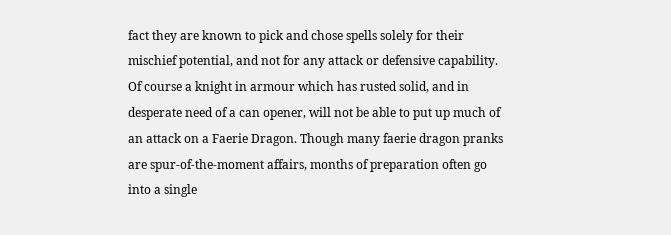fact they are known to pick and chose spells solely for their mischief potential, and not for any attack or defensive capability. Of course a knight in armour which has rusted solid, and in desperate need of a can opener, will not be able to put up much of an attack on a Faerie Dragon. Though many faerie dragon pranks are spur-of-the-moment affairs, months of preparation often go into a single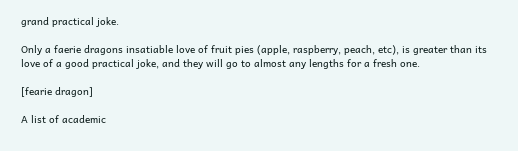grand practical joke.

Only a faerie dragons insatiable love of fruit pies (apple, raspberry, peach, etc), is greater than its love of a good practical joke, and they will go to almost any lengths for a fresh one.

[fearie dragon]

A list of academic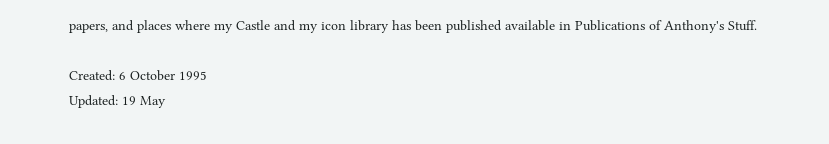papers, and places where my Castle and my icon library has been published available in Publications of Anthony's Stuff.

Created: 6 October 1995
Updated: 19 May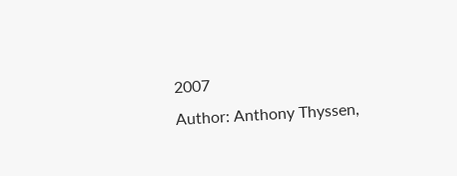2007
Author: Anthony Thyssen,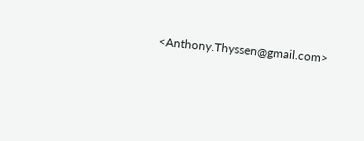<Anthony.Thyssen@gmail.com>